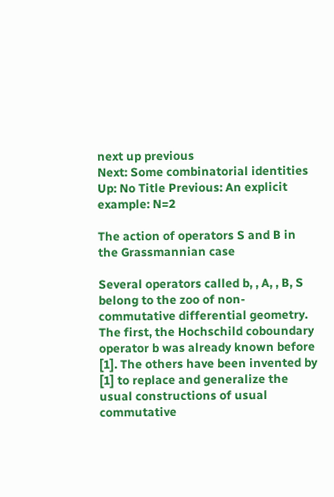next up previous
Next: Some combinatorial identities Up: No Title Previous: An explicit example: N=2

The action of operators S and B in the Grassmannian case

Several operators called b, , A, , B, S belong to the zoo of non-commutative differential geometry. The first, the Hochschild coboundary operator b was already known before [1]. The others have been invented by [1] to replace and generalize the usual constructions of usual commutative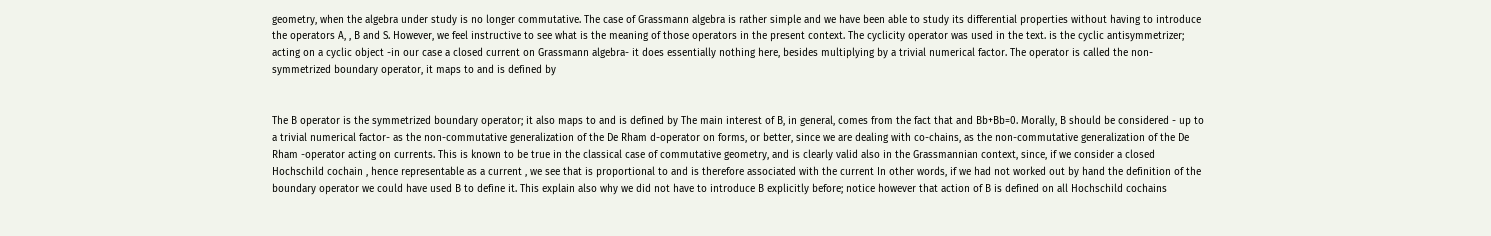geometry, when the algebra under study is no longer commutative. The case of Grassmann algebra is rather simple and we have been able to study its differential properties without having to introduce the operators A, , B and S. However, we feel instructive to see what is the meaning of those operators in the present context. The cyclicity operator was used in the text. is the cyclic antisymmetrizer; acting on a cyclic object -in our case a closed current on Grassmann algebra- it does essentially nothing here, besides multiplying by a trivial numerical factor. The operator is called the non-symmetrized boundary operator, it maps to and is defined by


The B operator is the symmetrized boundary operator; it also maps to and is defined by The main interest of B, in general, comes from the fact that and Bb+Bb=0. Morally, B should be considered - up to a trivial numerical factor- as the non-commutative generalization of the De Rham d-operator on forms, or better, since we are dealing with co-chains, as the non-commutative generalization of the De Rham -operator acting on currents. This is known to be true in the classical case of commutative geometry, and is clearly valid also in the Grassmannian context, since, if we consider a closed Hochschild cochain , hence representable as a current , we see that is proportional to and is therefore associated with the current In other words, if we had not worked out by hand the definition of the boundary operator we could have used B to define it. This explain also why we did not have to introduce B explicitly before; notice however that action of B is defined on all Hochschild cochains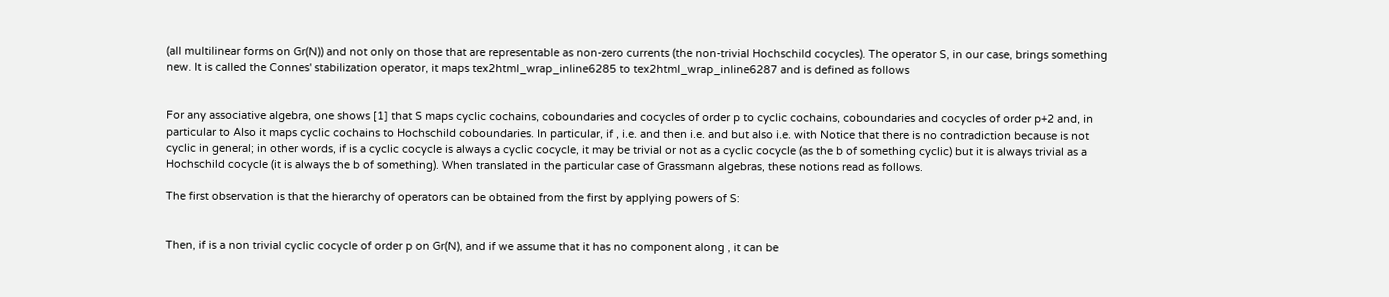(all multilinear forms on Gr(N)) and not only on those that are representable as non-zero currents (the non-trivial Hochschild cocycles). The operator S, in our case, brings something new. It is called the Connes' stabilization operator, it maps tex2html_wrap_inline6285 to tex2html_wrap_inline6287 and is defined as follows


For any associative algebra, one shows [1] that S maps cyclic cochains, coboundaries and cocycles of order p to cyclic cochains, coboundaries and cocycles of order p+2 and, in particular to Also it maps cyclic cochains to Hochschild coboundaries. In particular, if , i.e. and then i.e. and but also i.e. with Notice that there is no contradiction because is not cyclic in general; in other words, if is a cyclic cocycle is always a cyclic cocycle, it may be trivial or not as a cyclic cocycle (as the b of something cyclic) but it is always trivial as a Hochschild cocycle (it is always the b of something). When translated in the particular case of Grassmann algebras, these notions read as follows.

The first observation is that the hierarchy of operators can be obtained from the first by applying powers of S:


Then, if is a non trivial cyclic cocycle of order p on Gr(N), and if we assume that it has no component along , it can be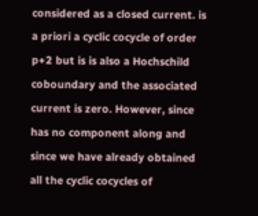considered as a closed current. is a priori a cyclic cocycle of order p+2 but is is also a Hochschild coboundary and the associated current is zero. However, since has no component along and since we have already obtained all the cyclic cocycles of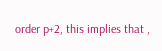order p+2, this implies that ,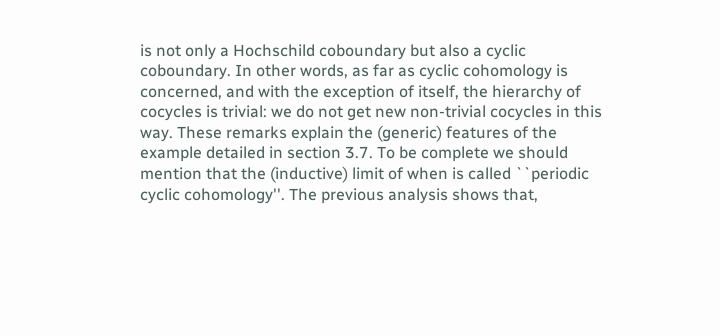is not only a Hochschild coboundary but also a cyclic coboundary. In other words, as far as cyclic cohomology is concerned, and with the exception of itself, the hierarchy of cocycles is trivial: we do not get new non-trivial cocycles in this way. These remarks explain the (generic) features of the example detailed in section 3.7. To be complete we should mention that the (inductive) limit of when is called ``periodic cyclic cohomology''. The previous analysis shows that,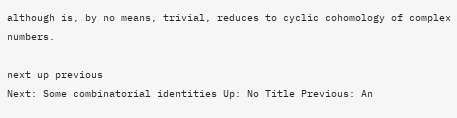although is, by no means, trivial, reduces to cyclic cohomology of complex numbers.

next up previous
Next: Some combinatorial identities Up: No Title Previous: An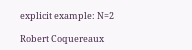explicit example: N=2

Robert Coquereaux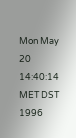Mon May 20 14:40:14 MET DST 1996